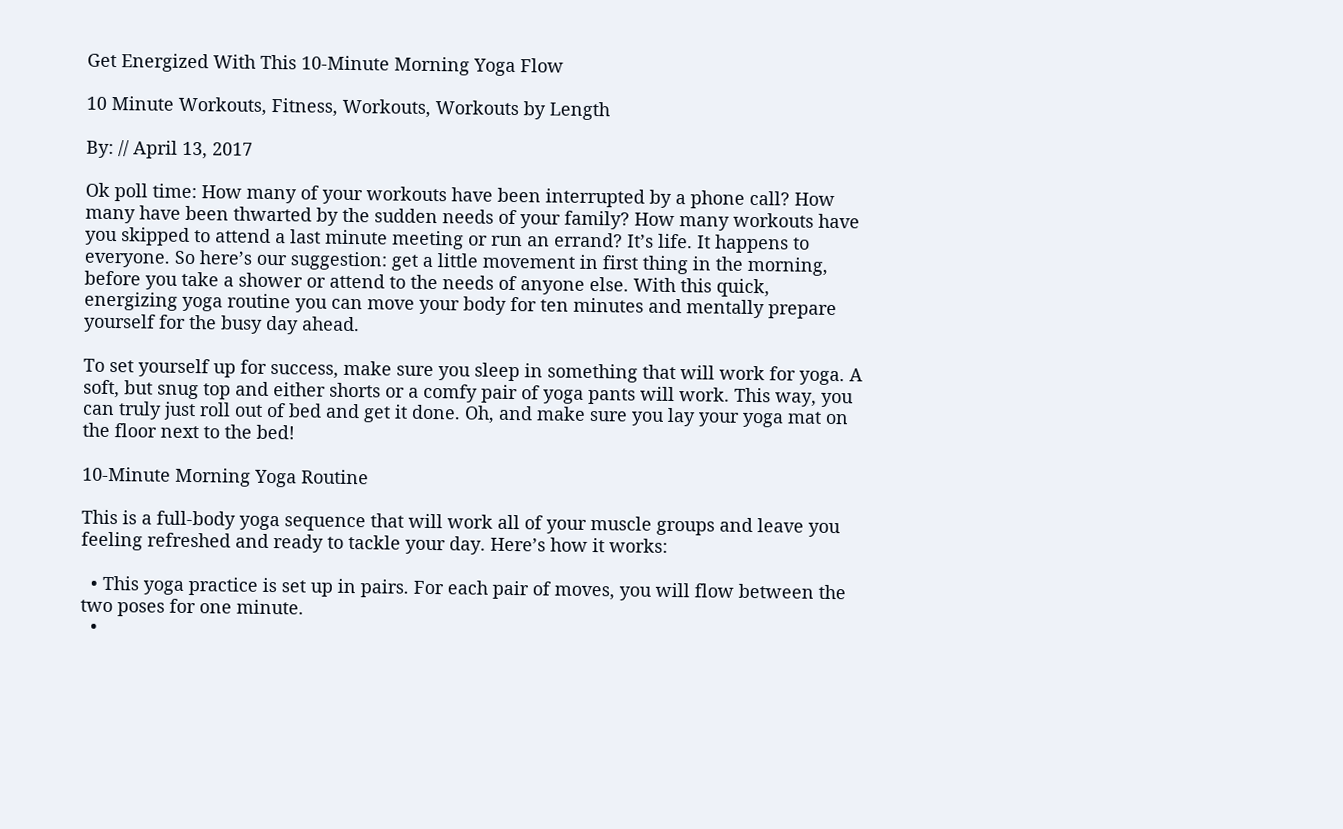Get Energized With This 10-Minute Morning Yoga Flow

10 Minute Workouts, Fitness, Workouts, Workouts by Length

By: // April 13, 2017

Ok poll time: How many of your workouts have been interrupted by a phone call? How many have been thwarted by the sudden needs of your family? How many workouts have you skipped to attend a last minute meeting or run an errand? It’s life. It happens to everyone. So here’s our suggestion: get a little movement in first thing in the morning, before you take a shower or attend to the needs of anyone else. With this quick, energizing yoga routine you can move your body for ten minutes and mentally prepare yourself for the busy day ahead.

To set yourself up for success, make sure you sleep in something that will work for yoga. A soft, but snug top and either shorts or a comfy pair of yoga pants will work. This way, you can truly just roll out of bed and get it done. Oh, and make sure you lay your yoga mat on the floor next to the bed!

10-Minute Morning Yoga Routine

This is a full-body yoga sequence that will work all of your muscle groups and leave you feeling refreshed and ready to tackle your day. Here’s how it works:

  • This yoga practice is set up in pairs. For each pair of moves, you will flow between the two poses for one minute.
  •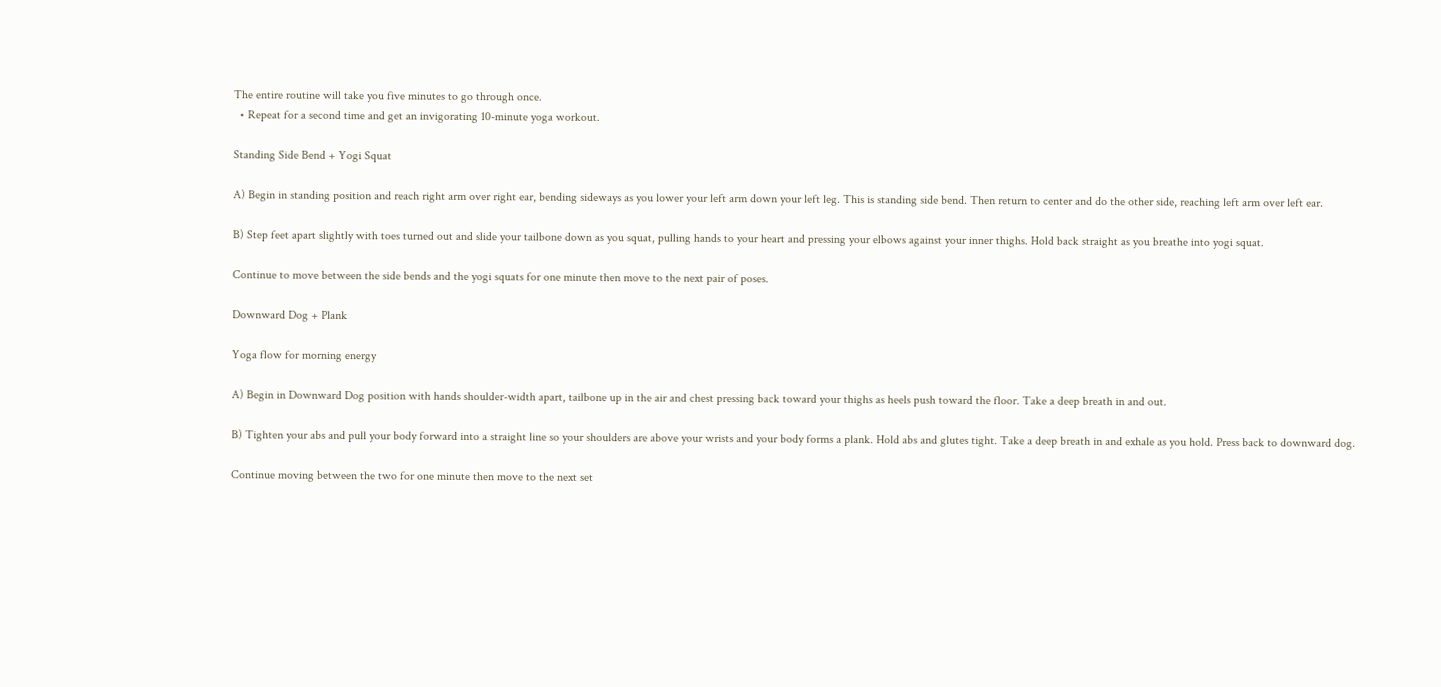The entire routine will take you five minutes to go through once.
  • Repeat for a second time and get an invigorating 10-minute yoga workout.

Standing Side Bend + Yogi Squat

A) Begin in standing position and reach right arm over right ear, bending sideways as you lower your left arm down your left leg. This is standing side bend. Then return to center and do the other side, reaching left arm over left ear.

B) Step feet apart slightly with toes turned out and slide your tailbone down as you squat, pulling hands to your heart and pressing your elbows against your inner thighs. Hold back straight as you breathe into yogi squat.

Continue to move between the side bends and the yogi squats for one minute then move to the next pair of poses.

Downward Dog + Plank

Yoga flow for morning energy

A) Begin in Downward Dog position with hands shoulder-width apart, tailbone up in the air and chest pressing back toward your thighs as heels push toward the floor. Take a deep breath in and out.

B) Tighten your abs and pull your body forward into a straight line so your shoulders are above your wrists and your body forms a plank. Hold abs and glutes tight. Take a deep breath in and exhale as you hold. Press back to downward dog.

Continue moving between the two for one minute then move to the next set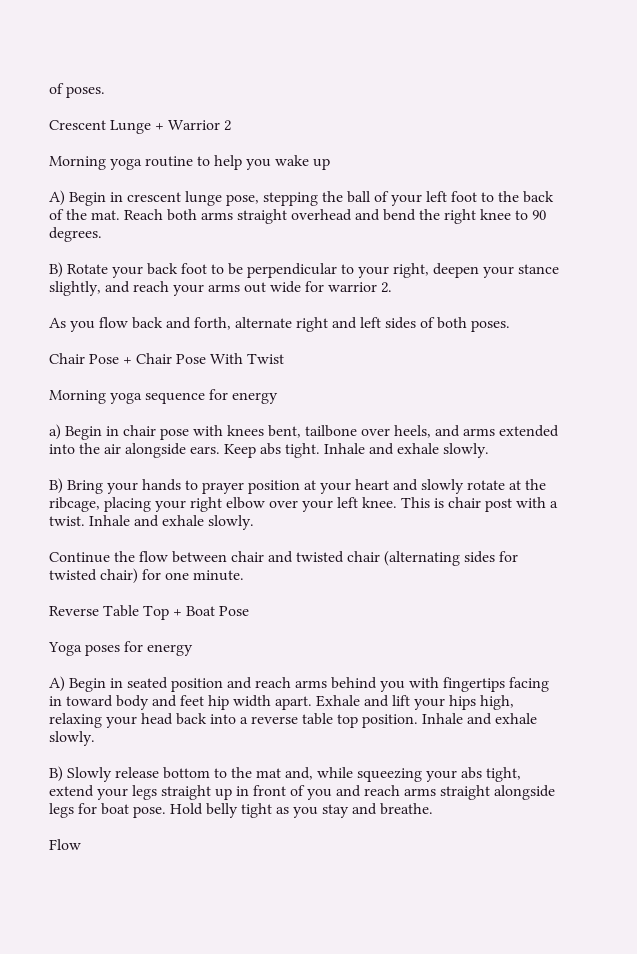of poses.

Crescent Lunge + Warrior 2

Morning yoga routine to help you wake up

A) Begin in crescent lunge pose, stepping the ball of your left foot to the back of the mat. Reach both arms straight overhead and bend the right knee to 90 degrees.

B) Rotate your back foot to be perpendicular to your right, deepen your stance slightly, and reach your arms out wide for warrior 2.

As you flow back and forth, alternate right and left sides of both poses.

Chair Pose + Chair Pose With Twist

Morning yoga sequence for energy

a) Begin in chair pose with knees bent, tailbone over heels, and arms extended into the air alongside ears. Keep abs tight. Inhale and exhale slowly.

B) Bring your hands to prayer position at your heart and slowly rotate at the ribcage, placing your right elbow over your left knee. This is chair post with a twist. Inhale and exhale slowly.

Continue the flow between chair and twisted chair (alternating sides for twisted chair) for one minute.

Reverse Table Top + Boat Pose

Yoga poses for energy

A) Begin in seated position and reach arms behind you with fingertips facing in toward body and feet hip width apart. Exhale and lift your hips high, relaxing your head back into a reverse table top position. Inhale and exhale slowly.

B) Slowly release bottom to the mat and, while squeezing your abs tight, extend your legs straight up in front of you and reach arms straight alongside legs for boat pose. Hold belly tight as you stay and breathe.

Flow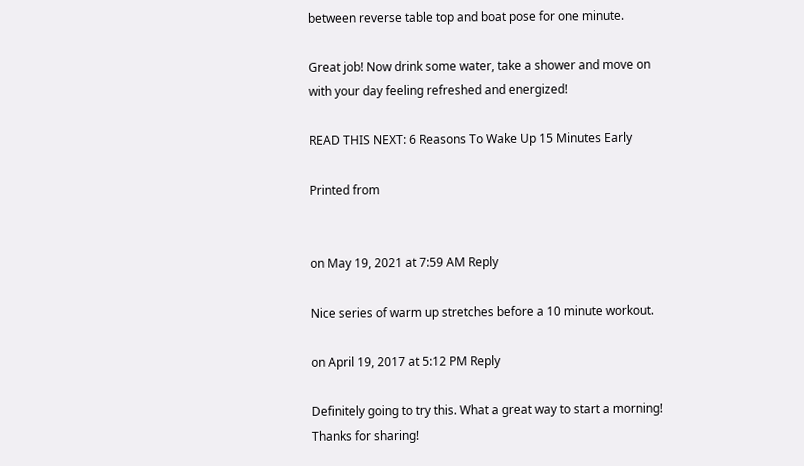between reverse table top and boat pose for one minute.

Great job! Now drink some water, take a shower and move on with your day feeling refreshed and energized!

READ THIS NEXT: 6 Reasons To Wake Up 15 Minutes Early

Printed from


on May 19, 2021 at 7:59 AM Reply

Nice series of warm up stretches before a 10 minute workout.

on April 19, 2017 at 5:12 PM Reply

Definitely going to try this. What a great way to start a morning! Thanks for sharing!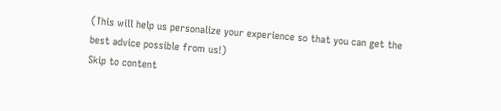(This will help us personalize your experience so that you can get the best advice possible from us!)
Skip to content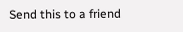Send this to a friend